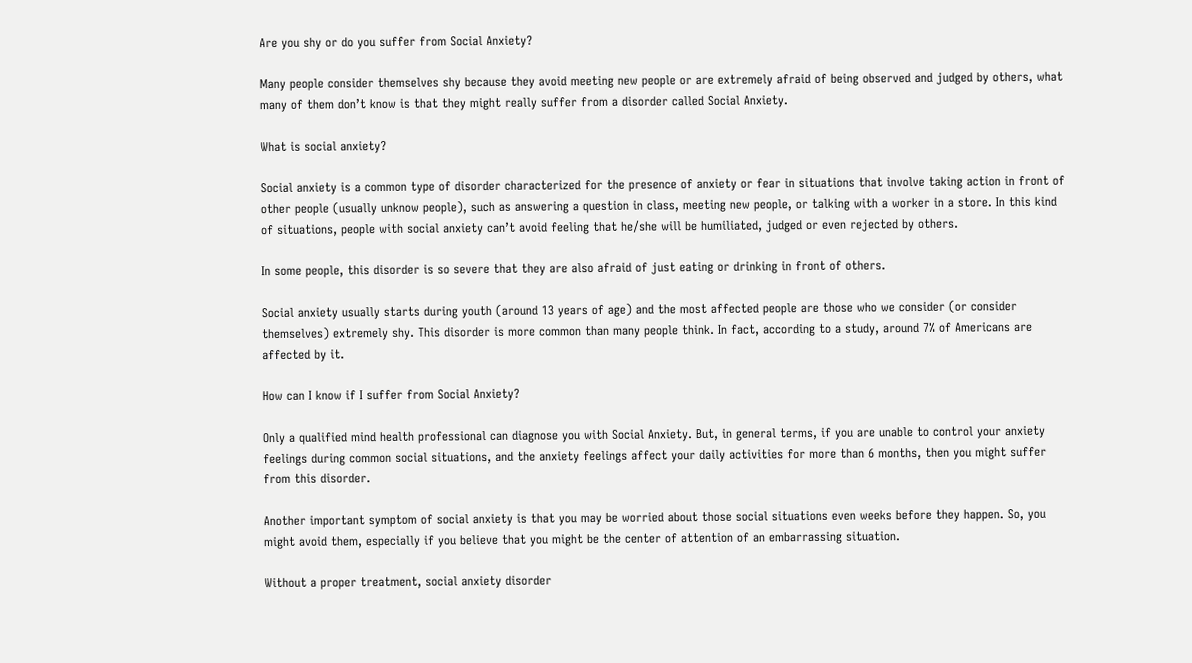Are you shy or do you suffer from Social Anxiety?

Many people consider themselves shy because they avoid meeting new people or are extremely afraid of being observed and judged by others, what many of them don’t know is that they might really suffer from a disorder called Social Anxiety.

What is social anxiety?

Social anxiety is a common type of disorder characterized for the presence of anxiety or fear in situations that involve taking action in front of other people (usually unknow people), such as answering a question in class, meeting new people, or talking with a worker in a store. In this kind of situations, people with social anxiety can’t avoid feeling that he/she will be humiliated, judged or even rejected by others.

In some people, this disorder is so severe that they are also afraid of just eating or drinking in front of others.

Social anxiety usually starts during youth (around 13 years of age) and the most affected people are those who we consider (or consider themselves) extremely shy. This disorder is more common than many people think. In fact, according to a study, around 7% of Americans are affected by it.

How can I know if I suffer from Social Anxiety?

Only a qualified mind health professional can diagnose you with Social Anxiety. But, in general terms, if you are unable to control your anxiety feelings during common social situations, and the anxiety feelings affect your daily activities for more than 6 months, then you might suffer from this disorder.

Another important symptom of social anxiety is that you may be worried about those social situations even weeks before they happen. So, you might avoid them, especially if you believe that you might be the center of attention of an embarrassing situation.

Without a proper treatment, social anxiety disorder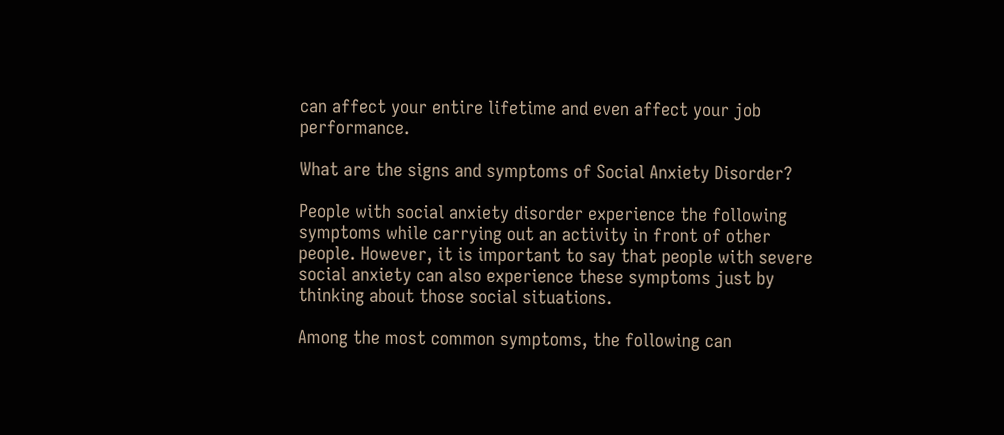can affect your entire lifetime and even affect your job performance.

What are the signs and symptoms of Social Anxiety Disorder?

People with social anxiety disorder experience the following symptoms while carrying out an activity in front of other people. However, it is important to say that people with severe social anxiety can also experience these symptoms just by thinking about those social situations.

Among the most common symptoms, the following can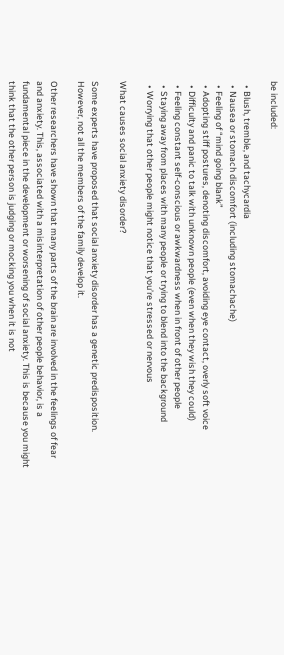be included:

  • Blush, tremble, and tachycardia
  • Nausea or stomach discomfort (including stomachache)
  • Feeling of “mind going blank”
  • Adopting stiff postures, denoting discomfort, avoiding eye contact, overly soft voice
  • Difficulty and panic to talk with unknown people (even when they wish they could)
  • Feeling constant self-conscious or awkwardness when in front of other people
  • Staying away from places with many people or trying to blend into the background
  • Worrying that other people might notice that you’re stressed or nervous

What causes social anxiety disorder?

Some experts have proposed that social anxiety disorder has a genetic predisposition. However, not all the members of the family develop it.

Other researchers have shown that many parts of the brain are involved in the feelings of fear and anxiety. This, associated with a misinterpretation of other people behavior, is a fundamental piece in the development or worsening of social anxiety. This is because you might think that the other person is judging or mocking you when it is not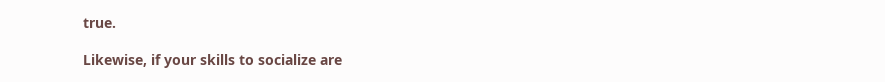true.

Likewise, if your skills to socialize are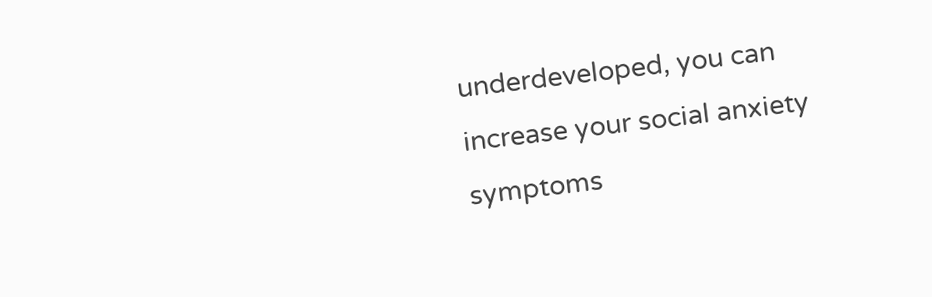underdeveloped, you can increase your social anxiety symptoms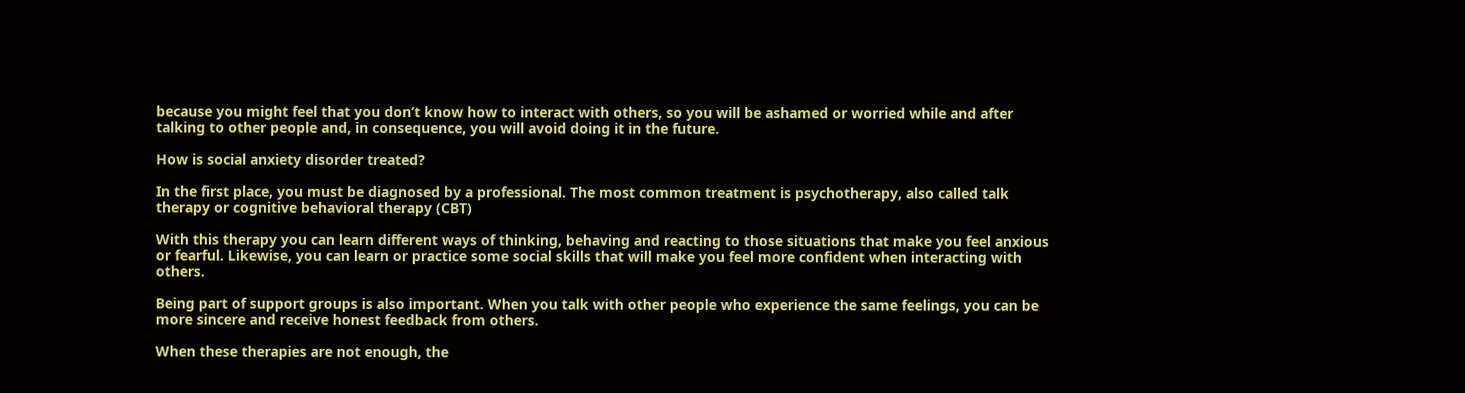because you might feel that you don’t know how to interact with others, so you will be ashamed or worried while and after talking to other people and, in consequence, you will avoid doing it in the future.

How is social anxiety disorder treated?

In the first place, you must be diagnosed by a professional. The most common treatment is psychotherapy, also called talk therapy or cognitive behavioral therapy (CBT)

With this therapy you can learn different ways of thinking, behaving and reacting to those situations that make you feel anxious or fearful. Likewise, you can learn or practice some social skills that will make you feel more confident when interacting with others.

Being part of support groups is also important. When you talk with other people who experience the same feelings, you can be more sincere and receive honest feedback from others.

When these therapies are not enough, the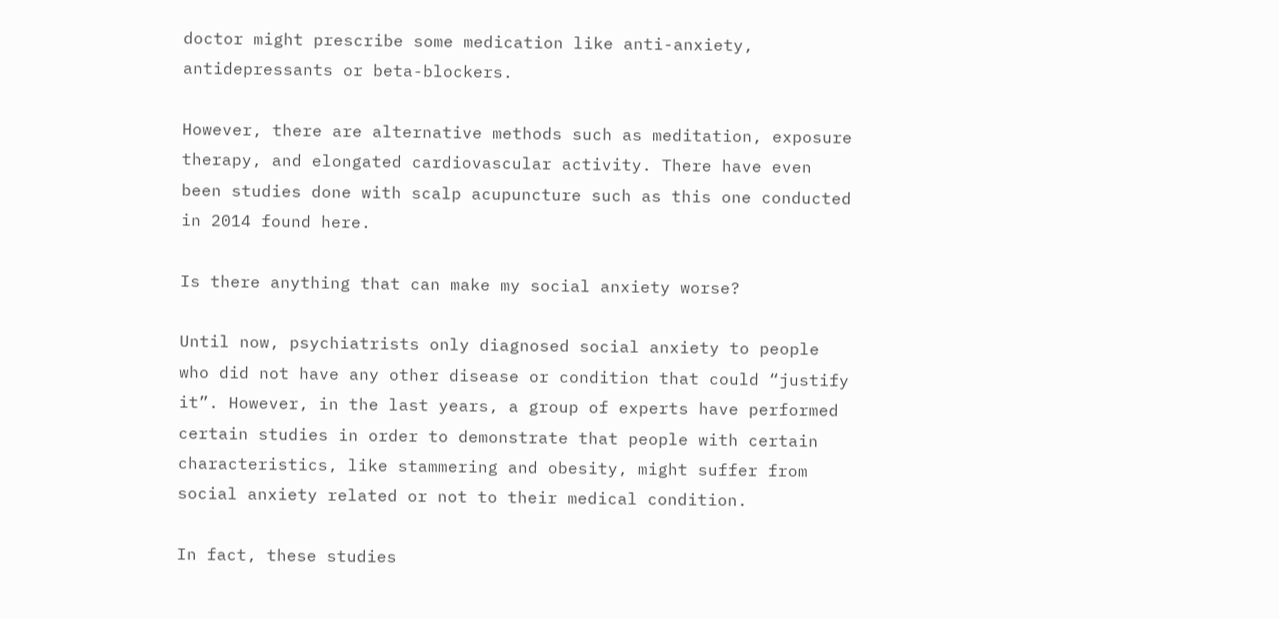doctor might prescribe some medication like anti-anxiety, antidepressants or beta-blockers.

However, there are alternative methods such as meditation, exposure therapy, and elongated cardiovascular activity. There have even been studies done with scalp acupuncture such as this one conducted in 2014 found here.

Is there anything that can make my social anxiety worse?

Until now, psychiatrists only diagnosed social anxiety to people who did not have any other disease or condition that could “justify it”. However, in the last years, a group of experts have performed certain studies in order to demonstrate that people with certain characteristics, like stammering and obesity, might suffer from social anxiety related or not to their medical condition.

In fact, these studies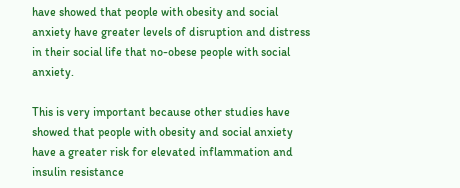have showed that people with obesity and social anxiety have greater levels of disruption and distress in their social life that no-obese people with social anxiety.

This is very important because other studies have showed that people with obesity and social anxiety have a greater risk for elevated inflammation and insulin resistance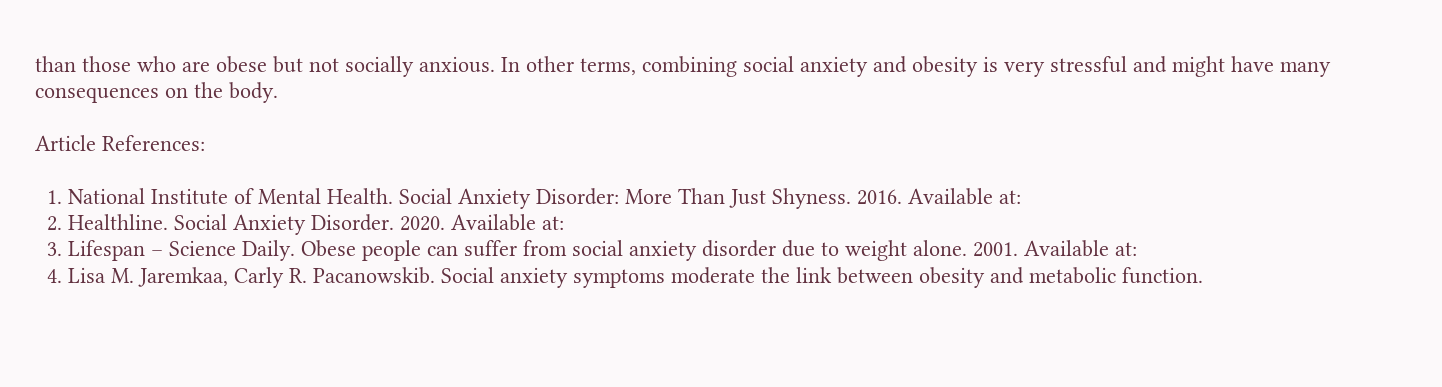than those who are obese but not socially anxious. In other terms, combining social anxiety and obesity is very stressful and might have many consequences on the body.

Article References:

  1. National Institute of Mental Health. Social Anxiety Disorder: More Than Just Shyness. 2016. Available at:
  2. Healthline. Social Anxiety Disorder. 2020. Available at:
  3. Lifespan – Science Daily. Obese people can suffer from social anxiety disorder due to weight alone. 2001. Available at:
  4. Lisa M. Jaremkaa, Carly R. Pacanowskib. Social anxiety symptoms moderate the link between obesity and metabolic function.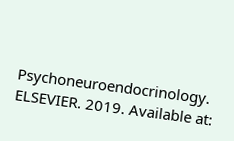Psychoneuroendocrinology. ELSEVIER. 2019. Available at: